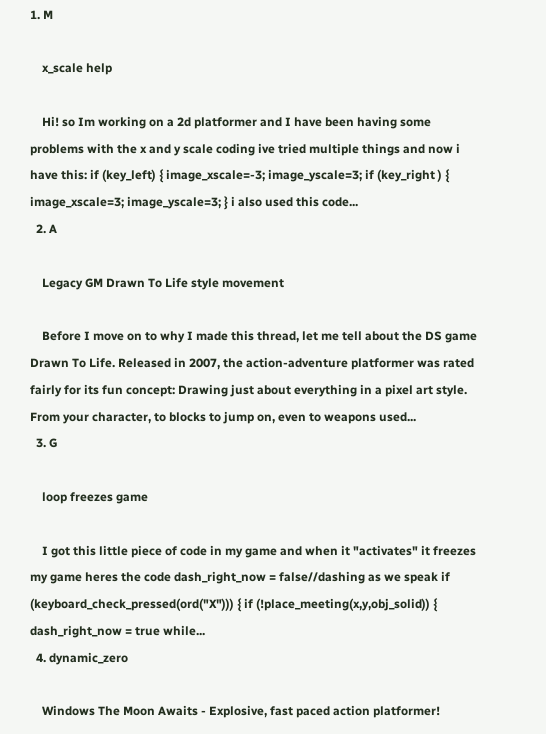1. M

    x_scale help

    Hi! so Im working on a 2d platformer and I have been having some problems with the x and y scale coding ive tried multiple things and now i have this: if (key_left) { image_xscale=-3; image_yscale=3; if (key_right ) { image_xscale=3; image_yscale=3; } i also used this code...
  2. A

    Legacy GM Drawn To Life style movement

    Before I move on to why I made this thread, let me tell about the DS game Drawn To Life. Released in 2007, the action-adventure platformer was rated fairly for its fun concept: Drawing just about everything in a pixel art style. From your character, to blocks to jump on, even to weapons used...
  3. G

    loop freezes game

    I got this little piece of code in my game and when it "activates" it freezes my game heres the code dash_right_now = false//dashing as we speak if (keyboard_check_pressed(ord("X"))) { if (!place_meeting(x,y,obj_solid)) { dash_right_now = true while...
  4. dynamic_zero

    Windows The Moon Awaits - Explosive, fast paced action platformer!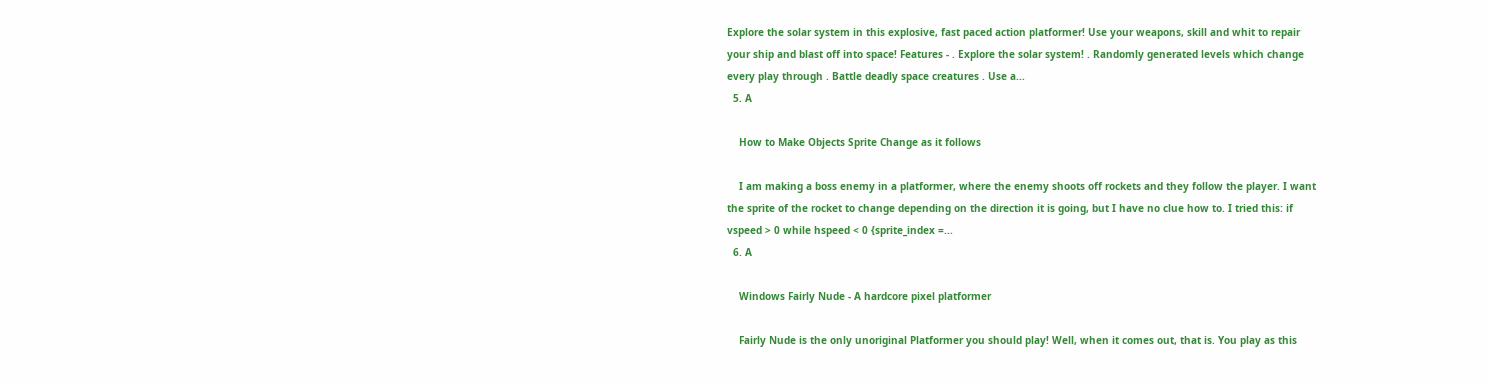Explore the solar system in this explosive, fast paced action platformer! Use your weapons, skill and whit to repair your ship and blast off into space! Features - . Explore the solar system! . Randomly generated levels which change every play through . Battle deadly space creatures . Use a...
  5. A

    How to Make Objects Sprite Change as it follows

    I am making a boss enemy in a platformer, where the enemy shoots off rockets and they follow the player. I want the sprite of the rocket to change depending on the direction it is going, but I have no clue how to. I tried this: if vspeed > 0 while hspeed < 0 {sprite_index =...
  6. A

    Windows Fairly Nude - A hardcore pixel platformer

    Fairly Nude is the only unoriginal Platformer you should play! Well, when it comes out, that is. You play as this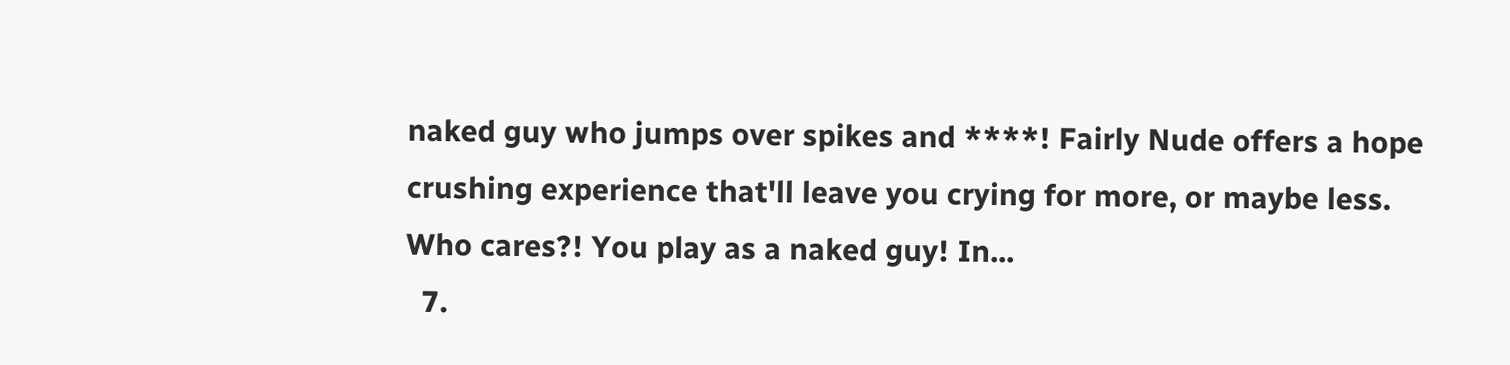naked guy who jumps over spikes and ****! Fairly Nude offers a hope crushing experience that'll leave you crying for more, or maybe less. Who cares?! You play as a naked guy! In...
  7.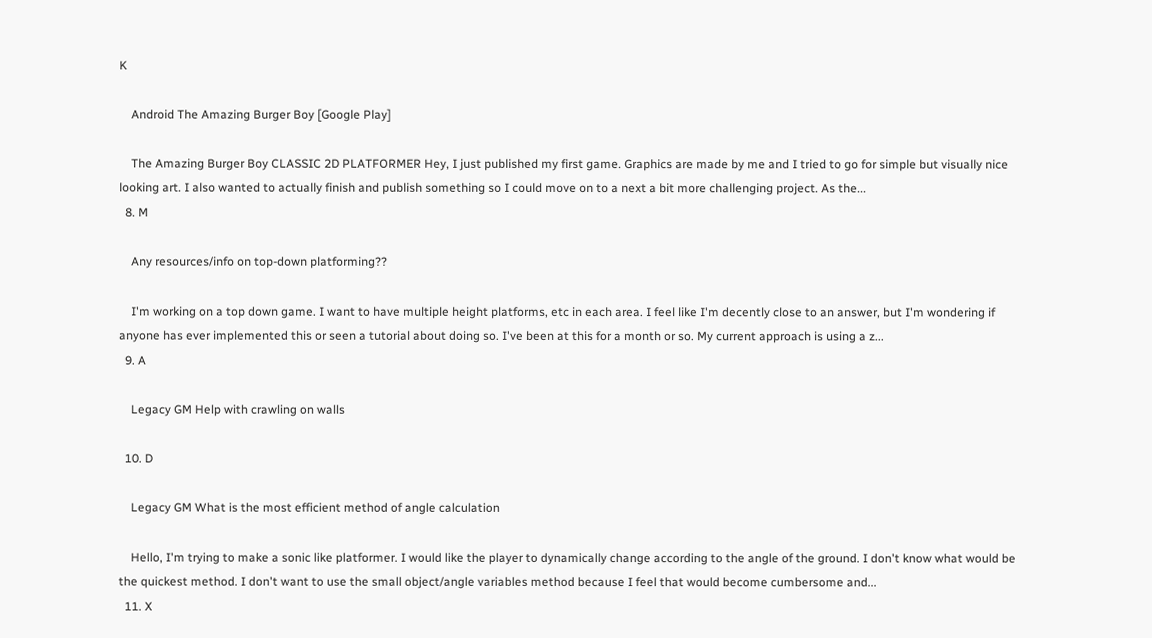K

    Android The Amazing Burger Boy [Google Play]

    The Amazing Burger Boy CLASSIC 2D PLATFORMER Hey, I just published my first game. Graphics are made by me and I tried to go for simple but visually nice looking art. I also wanted to actually finish and publish something so I could move on to a next a bit more challenging project. As the...
  8. M

    Any resources/info on top-down platforming??

    I'm working on a top down game. I want to have multiple height platforms, etc in each area. I feel like I'm decently close to an answer, but I'm wondering if anyone has ever implemented this or seen a tutorial about doing so. I've been at this for a month or so. My current approach is using a z...
  9. A

    Legacy GM Help with crawling on walls

  10. D

    Legacy GM What is the most efficient method of angle calculation

    Hello, I'm trying to make a sonic like platformer. I would like the player to dynamically change according to the angle of the ground. I don't know what would be the quickest method. I don't want to use the small object/angle variables method because I feel that would become cumbersome and...
  11. X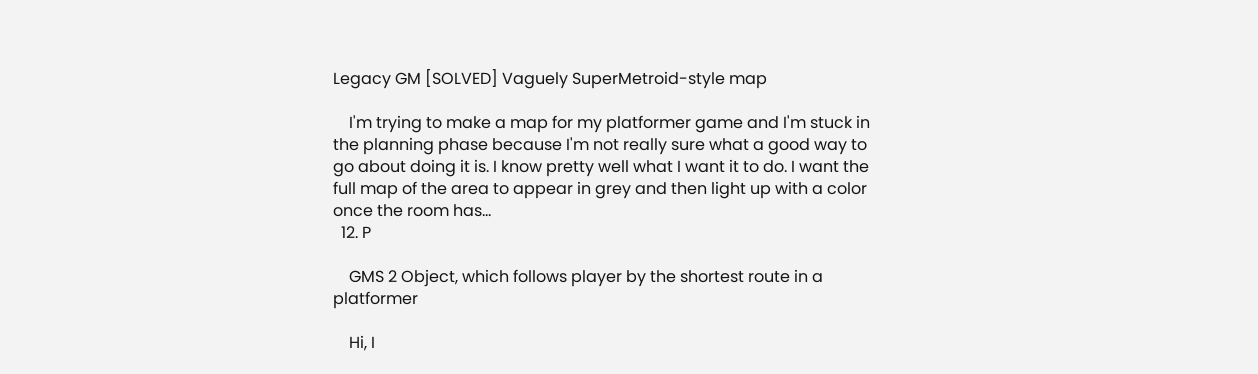Legacy GM [SOLVED] Vaguely SuperMetroid-style map

    I'm trying to make a map for my platformer game and I'm stuck in the planning phase because I'm not really sure what a good way to go about doing it is. I know pretty well what I want it to do. I want the full map of the area to appear in grey and then light up with a color once the room has...
  12. P

    GMS 2 Object, which follows player by the shortest route in a platformer

    Hi, I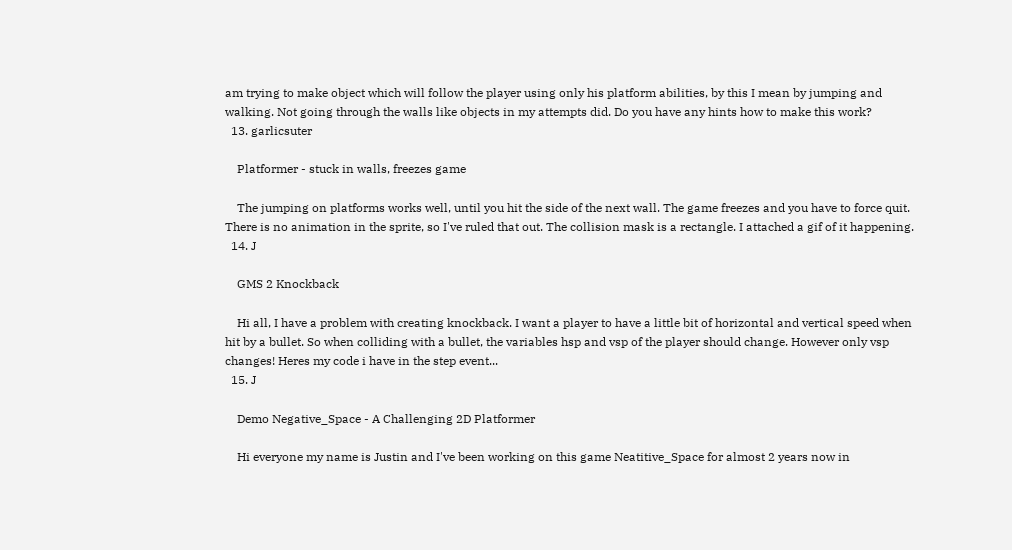am trying to make object which will follow the player using only his platform abilities, by this I mean by jumping and walking. Not going through the walls like objects in my attempts did. Do you have any hints how to make this work?
  13. garlicsuter

    Platformer - stuck in walls, freezes game

    The jumping on platforms works well, until you hit the side of the next wall. The game freezes and you have to force quit. There is no animation in the sprite, so I've ruled that out. The collision mask is a rectangle. I attached a gif of it happening.
  14. J

    GMS 2 Knockback

    Hi all, I have a problem with creating knockback. I want a player to have a little bit of horizontal and vertical speed when hit by a bullet. So when colliding with a bullet, the variables hsp and vsp of the player should change. However only vsp changes! Heres my code i have in the step event...
  15. J

    Demo Negative_Space - A Challenging 2D Platformer

    Hi everyone my name is Justin and I've been working on this game Neatitive_Space for almost 2 years now in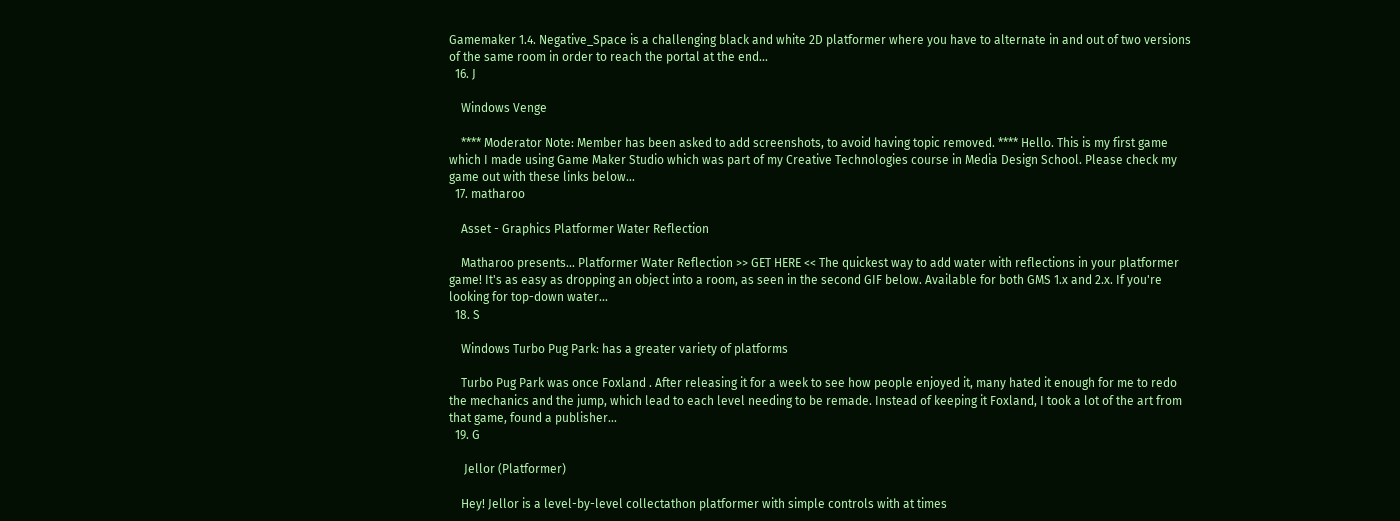Gamemaker 1.4. Negative_Space is a challenging black and white 2D platformer where you have to alternate in and out of two versions of the same room in order to reach the portal at the end...
  16. J

    Windows Venge

    **** Moderator Note: Member has been asked to add screenshots, to avoid having topic removed. **** Hello. This is my first game which I made using Game Maker Studio which was part of my Creative Technologies course in Media Design School. Please check my game out with these links below...
  17. matharoo

    Asset - Graphics Platformer Water Reflection

    Matharoo presents... Platformer Water Reflection >> GET HERE << The quickest way to add water with reflections in your platformer game! It's as easy as dropping an object into a room, as seen in the second GIF below. Available for both GMS 1.x and 2.x. If you're looking for top-down water...
  18. S

    Windows Turbo Pug Park: has a greater variety of platforms

    Turbo Pug Park was once Foxland . After releasing it for a week to see how people enjoyed it, many hated it enough for me to redo the mechanics and the jump, which lead to each level needing to be remade. Instead of keeping it Foxland, I took a lot of the art from that game, found a publisher...
  19. G

     Jellor (Platformer)

    Hey! Jellor is a level-by-level collectathon platformer with simple controls with at times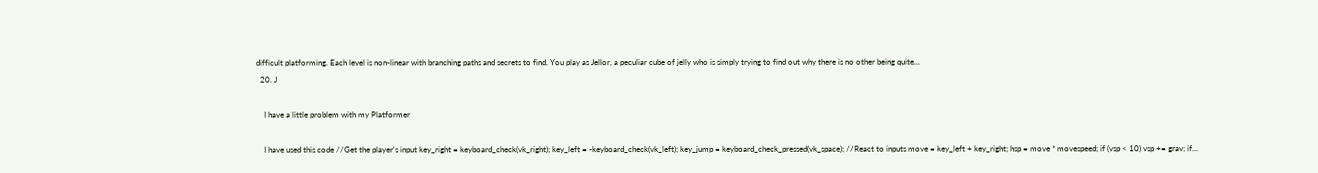difficult platforming. Each level is non-linear with branching paths and secrets to find. You play as Jellor, a peculiar cube of jelly who is simply trying to find out why there is no other being quite...
  20. J

    I have a little problem with my Platformer

    I have used this code //Get the player's input key_right = keyboard_check(vk_right); key_left = -keyboard_check(vk_left); key_jump = keyboard_check_pressed(vk_space); //React to inputs move = key_left + key_right; hsp = move * movespeed; if (vsp < 10) vsp += grav; if...